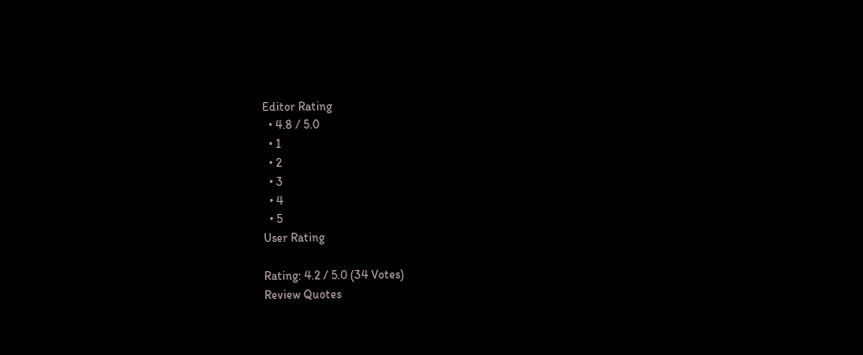Editor Rating
  • 4.8 / 5.0
  • 1
  • 2
  • 3
  • 4
  • 5
User Rating

Rating: 4.2 / 5.0 (34 Votes)
Review Quotes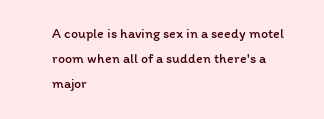A couple is having sex in a seedy motel room when all of a sudden there's a major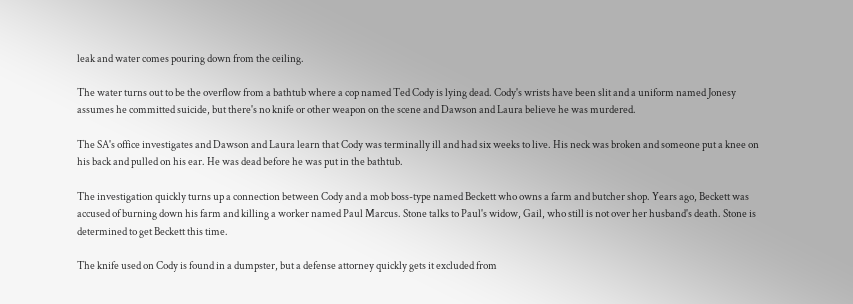leak and water comes pouring down from the ceiling.

The water turns out to be the overflow from a bathtub where a cop named Ted Cody is lying dead. Cody's wrists have been slit and a uniform named Jonesy assumes he committed suicide, but there's no knife or other weapon on the scene and Dawson and Laura believe he was murdered.

The SA's office investigates and Dawson and Laura learn that Cody was terminally ill and had six weeks to live. His neck was broken and someone put a knee on his back and pulled on his ear. He was dead before he was put in the bathtub.

The investigation quickly turns up a connection between Cody and a mob boss-type named Beckett who owns a farm and butcher shop. Years ago, Beckett was accused of burning down his farm and killing a worker named Paul Marcus. Stone talks to Paul's widow, Gail, who still is not over her husband's death. Stone is determined to get Beckett this time.

The knife used on Cody is found in a dumpster, but a defense attorney quickly gets it excluded from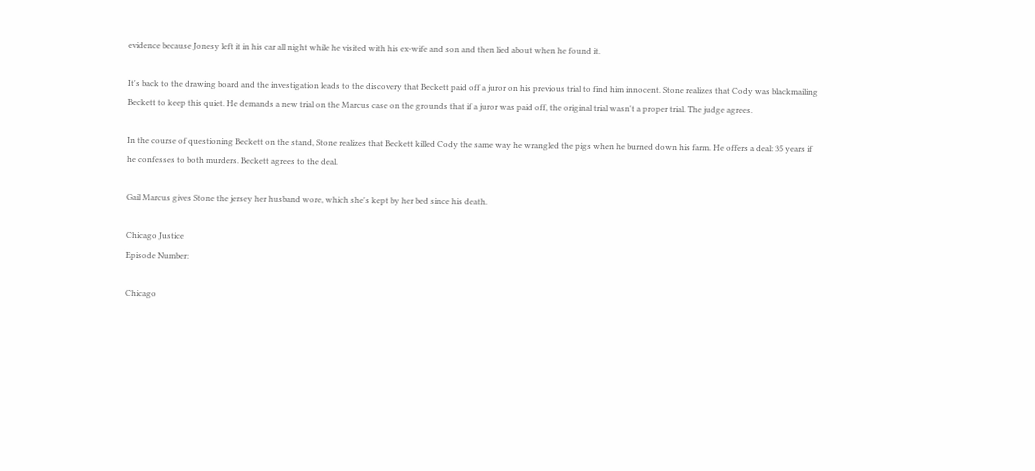evidence because Jonesy left it in his car all night while he visited with his ex-wife and son and then lied about when he found it.

It's back to the drawing board and the investigation leads to the discovery that Beckett paid off a juror on his previous trial to find him innocent. Stone realizes that Cody was blackmailing Beckett to keep this quiet. He demands a new trial on the Marcus case on the grounds that if a juror was paid off, the original trial wasn't a proper trial. The judge agrees.

In the course of questioning Beckett on the stand, Stone realizes that Beckett killed Cody the same way he wrangled the pigs when he burned down his farm. He offers a deal: 35 years if he confesses to both murders. Beckett agrees to the deal.

Gail Marcus gives Stone the jersey her husband wore, which she's kept by her bed since his death.

Chicago Justice
Episode Number:

Chicago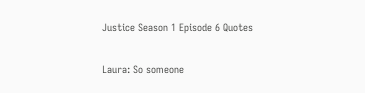Justice Season 1 Episode 6 Quotes

Laura: So someone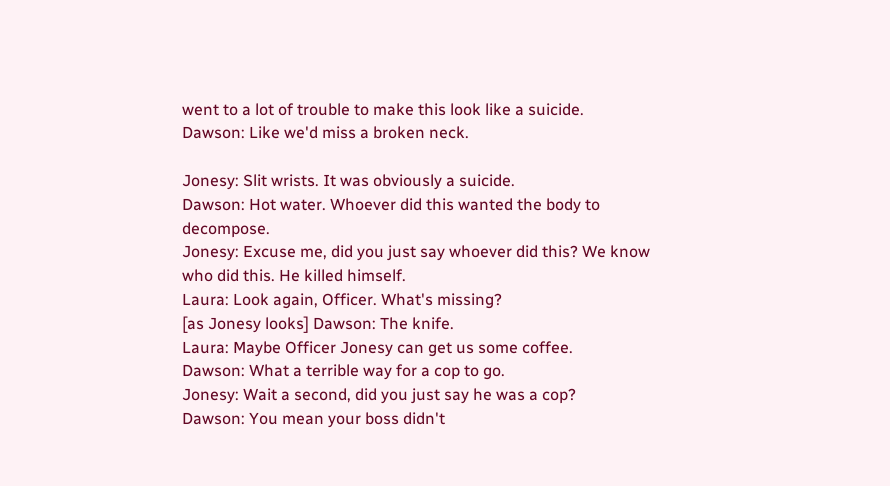went to a lot of trouble to make this look like a suicide.
Dawson: Like we'd miss a broken neck.

Jonesy: Slit wrists. It was obviously a suicide.
Dawson: Hot water. Whoever did this wanted the body to decompose.
Jonesy: Excuse me, did you just say whoever did this? We know who did this. He killed himself.
Laura: Look again, Officer. What's missing?
[as Jonesy looks] Dawson: The knife.
Laura: Maybe Officer Jonesy can get us some coffee.
Dawson: What a terrible way for a cop to go.
Jonesy: Wait a second, did you just say he was a cop?
Dawson: You mean your boss didn't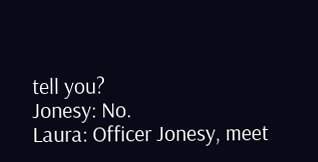tell you?
Jonesy: No.
Laura: Officer Jonesy, meet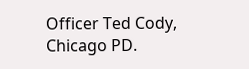Officer Ted Cody, Chicago PD.